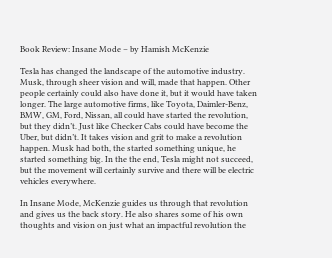Book Review: Insane Mode – by Hamish McKenzie

Tesla has changed the landscape of the automotive industry. Musk, through sheer vision and will, made that happen. Other people certainly could also have done it, but it would have taken longer. The large automotive firms, like Toyota, Daimler-Benz, BMW, GM, Ford, Nissan, all could have started the revolution, but they didn’t. Just like Checker Cabs could have become the Uber, but didn’t. It takes vision and grit to make a revolution happen. Musk had both, the started something unique, he started something big. In the the end, Tesla might not succeed, but the movement will certainly survive and there will be electric vehicles everywhere.

In Insane Mode, McKenzie guides us through that revolution and gives us the back story. He also shares some of his own thoughts and vision on just what an impactful revolution the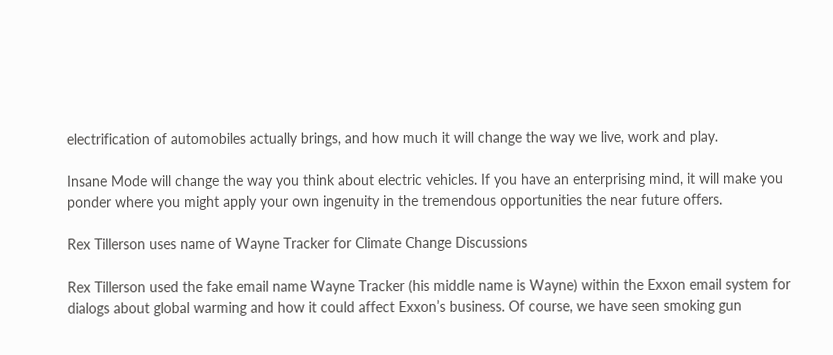electrification of automobiles actually brings, and how much it will change the way we live, work and play.

Insane Mode will change the way you think about electric vehicles. If you have an enterprising mind, it will make you ponder where you might apply your own ingenuity in the tremendous opportunities the near future offers.

Rex Tillerson uses name of Wayne Tracker for Climate Change Discussions

Rex Tillerson used the fake email name Wayne Tracker (his middle name is Wayne) within the Exxon email system for dialogs about global warming and how it could affect Exxon’s business. Of course, we have seen smoking gun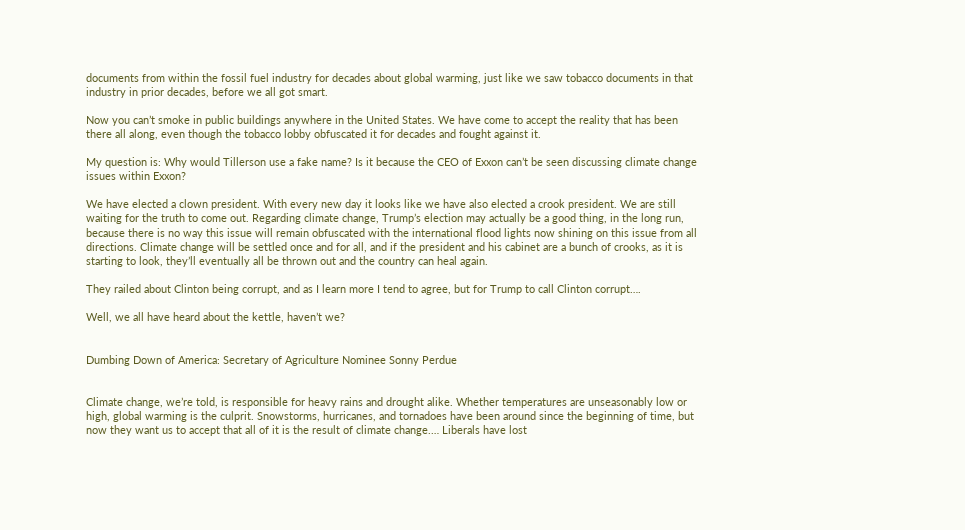documents from within the fossil fuel industry for decades about global warming, just like we saw tobacco documents in that industry in prior decades, before we all got smart.

Now you can’t smoke in public buildings anywhere in the United States. We have come to accept the reality that has been there all along, even though the tobacco lobby obfuscated it for decades and fought against it.

My question is: Why would Tillerson use a fake name? Is it because the CEO of Exxon can’t be seen discussing climate change issues within Exxon?

We have elected a clown president. With every new day it looks like we have also elected a crook president. We are still waiting for the truth to come out. Regarding climate change, Trump’s election may actually be a good thing, in the long run, because there is no way this issue will remain obfuscated with the international flood lights now shining on this issue from all directions. Climate change will be settled once and for all, and if the president and his cabinet are a bunch of crooks, as it is starting to look, they’ll eventually all be thrown out and the country can heal again.

They railed about Clinton being corrupt, and as I learn more I tend to agree, but for Trump to call Clinton corrupt….

Well, we all have heard about the kettle, haven’t we?


Dumbing Down of America: Secretary of Agriculture Nominee Sonny Perdue


Climate change, we’re told, is responsible for heavy rains and drought alike. Whether temperatures are unseasonably low or high, global warming is the culprit. Snowstorms, hurricanes, and tornadoes have been around since the beginning of time, but now they want us to accept that all of it is the result of climate change.… Liberals have lost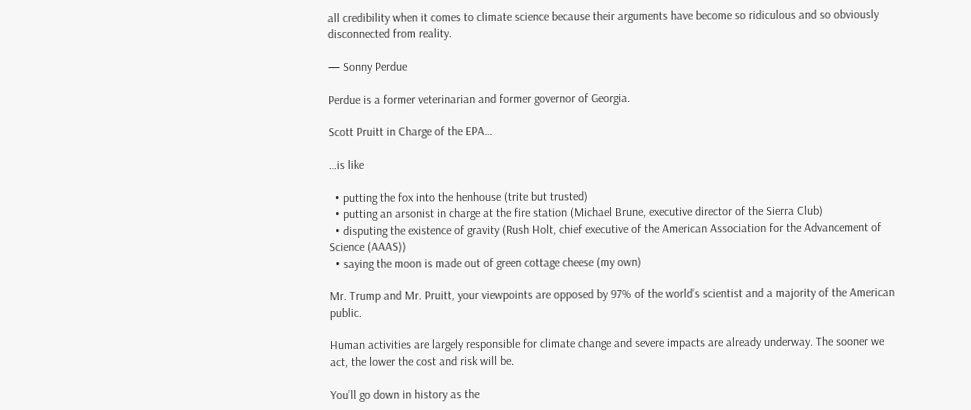all credibility when it comes to climate science because their arguments have become so ridiculous and so obviously disconnected from reality.

— Sonny Perdue

Perdue is a former veterinarian and former governor of Georgia.

Scott Pruitt in Charge of the EPA…

…is like

  • putting the fox into the henhouse (trite but trusted)
  • putting an arsonist in charge at the fire station (Michael Brune, executive director of the Sierra Club)
  • disputing the existence of gravity (Rush Holt, chief executive of the American Association for the Advancement of Science (AAAS))
  • saying the moon is made out of green cottage cheese (my own)

Mr. Trump and Mr. Pruitt, your viewpoints are opposed by 97% of the world’s scientist and a majority of the American public.

Human activities are largely responsible for climate change and severe impacts are already underway. The sooner we act, the lower the cost and risk will be.

You’ll go down in history as the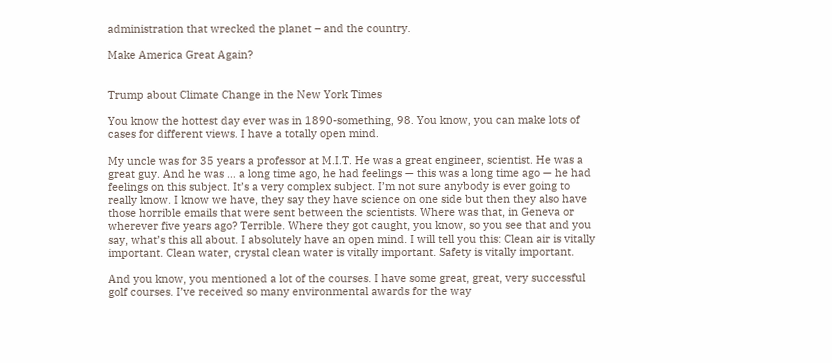administration that wrecked the planet – and the country.

Make America Great Again?


Trump about Climate Change in the New York Times

You know the hottest day ever was in 1890-something, 98. You know, you can make lots of cases for different views. I have a totally open mind.

My uncle was for 35 years a professor at M.I.T. He was a great engineer, scientist. He was a great guy. And he was … a long time ago, he had feelings — this was a long time ago — he had feelings on this subject. It’s a very complex subject. I’m not sure anybody is ever going to really know. I know we have, they say they have science on one side but then they also have those horrible emails that were sent between the scientists. Where was that, in Geneva or wherever five years ago? Terrible. Where they got caught, you know, so you see that and you say, what’s this all about. I absolutely have an open mind. I will tell you this: Clean air is vitally important. Clean water, crystal clean water is vitally important. Safety is vitally important.

And you know, you mentioned a lot of the courses. I have some great, great, very successful golf courses. I’ve received so many environmental awards for the way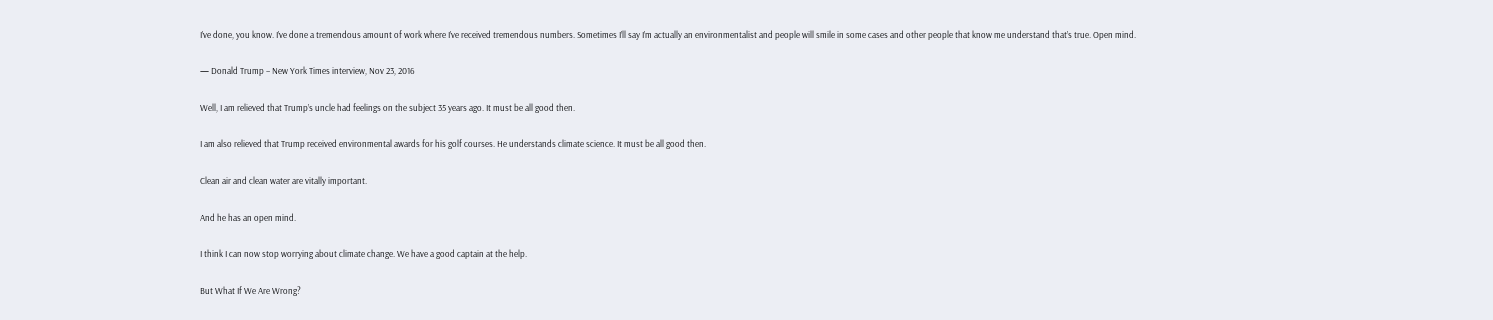I’ve done, you know. I’ve done a tremendous amount of work where I’ve received tremendous numbers. Sometimes I’ll say I’m actually an environmentalist and people will smile in some cases and other people that know me understand that’s true. Open mind.

— Donald Trump – New York Times interview, Nov 23, 2016

Well, I am relieved that Trump’s uncle had feelings on the subject 35 years ago. It must be all good then.

I am also relieved that Trump received environmental awards for his golf courses. He understands climate science. It must be all good then.

Clean air and clean water are vitally important.

And he has an open mind.

I think I can now stop worrying about climate change. We have a good captain at the help.

But What If We Are Wrong?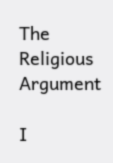The Religious Argument

I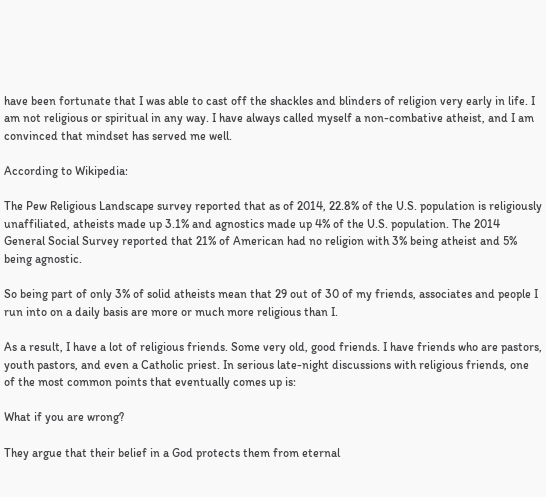have been fortunate that I was able to cast off the shackles and blinders of religion very early in life. I am not religious or spiritual in any way. I have always called myself a non-combative atheist, and I am convinced that mindset has served me well.

According to Wikipedia:

The Pew Religious Landscape survey reported that as of 2014, 22.8% of the U.S. population is religiously unaffiliated, atheists made up 3.1% and agnostics made up 4% of the U.S. population. The 2014 General Social Survey reported that 21% of American had no religion with 3% being atheist and 5% being agnostic.

So being part of only 3% of solid atheists mean that 29 out of 30 of my friends, associates and people I run into on a daily basis are more or much more religious than I.

As a result, I have a lot of religious friends. Some very old, good friends. I have friends who are pastors, youth pastors, and even a Catholic priest. In serious late-night discussions with religious friends, one of the most common points that eventually comes up is:

What if you are wrong?

They argue that their belief in a God protects them from eternal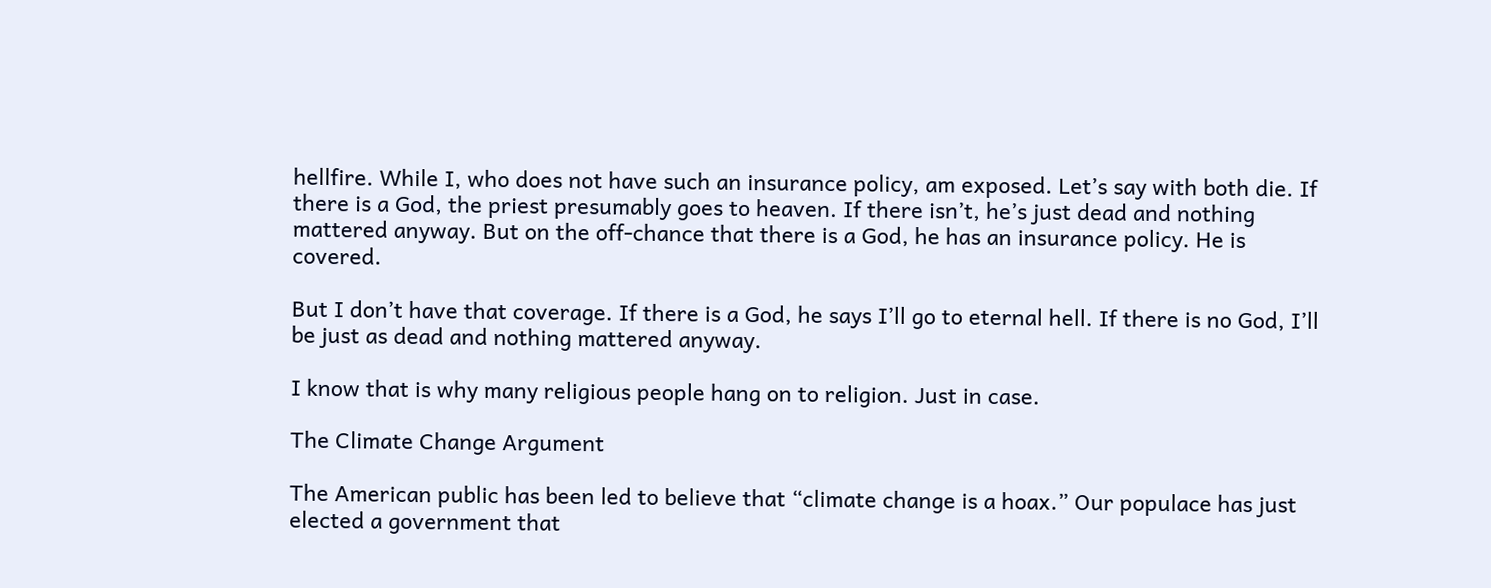hellfire. While I, who does not have such an insurance policy, am exposed. Let’s say with both die. If there is a God, the priest presumably goes to heaven. If there isn’t, he’s just dead and nothing mattered anyway. But on the off-chance that there is a God, he has an insurance policy. He is covered.

But I don’t have that coverage. If there is a God, he says I’ll go to eternal hell. If there is no God, I’ll be just as dead and nothing mattered anyway.

I know that is why many religious people hang on to religion. Just in case.

The Climate Change Argument

The American public has been led to believe that “climate change is a hoax.” Our populace has just elected a government that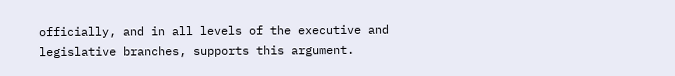officially, and in all levels of the executive and legislative branches, supports this argument.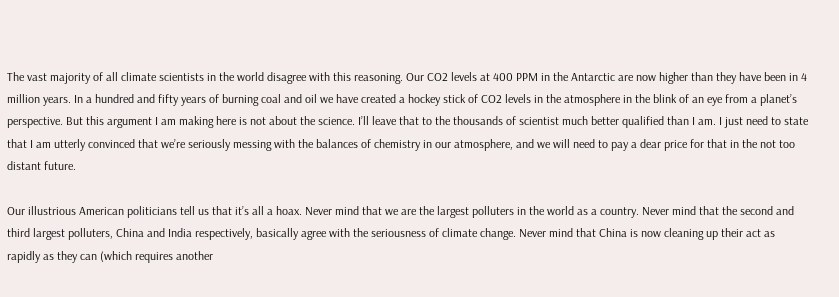The vast majority of all climate scientists in the world disagree with this reasoning. Our CO2 levels at 400 PPM in the Antarctic are now higher than they have been in 4 million years. In a hundred and fifty years of burning coal and oil we have created a hockey stick of CO2 levels in the atmosphere in the blink of an eye from a planet’s perspective. But this argument I am making here is not about the science. I’ll leave that to the thousands of scientist much better qualified than I am. I just need to state that I am utterly convinced that we’re seriously messing with the balances of chemistry in our atmosphere, and we will need to pay a dear price for that in the not too distant future.

Our illustrious American politicians tell us that it’s all a hoax. Never mind that we are the largest polluters in the world as a country. Never mind that the second and third largest polluters, China and India respectively, basically agree with the seriousness of climate change. Never mind that China is now cleaning up their act as rapidly as they can (which requires another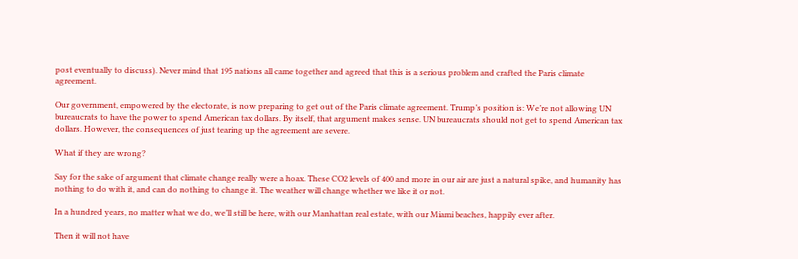post eventually to discuss). Never mind that 195 nations all came together and agreed that this is a serious problem and crafted the Paris climate agreement.

Our government, empowered by the electorate, is now preparing to get out of the Paris climate agreement. Trump’s position is: We’re not allowing UN bureaucrats to have the power to spend American tax dollars. By itself, that argument makes sense. UN bureaucrats should not get to spend American tax dollars. However, the consequences of just tearing up the agreement are severe.

What if they are wrong?

Say for the sake of argument that climate change really were a hoax. These CO2 levels of 400 and more in our air are just a natural spike, and humanity has nothing to do with it, and can do nothing to change it. The weather will change whether we like it or not.

In a hundred years, no matter what we do, we’ll still be here, with our Manhattan real estate, with our Miami beaches, happily ever after.

Then it will not have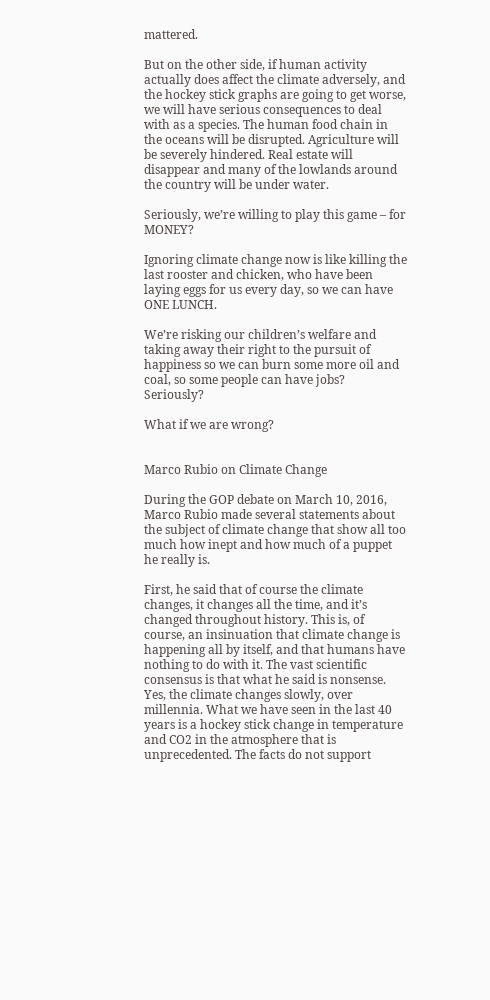mattered.

But on the other side, if human activity actually does affect the climate adversely, and the hockey stick graphs are going to get worse, we will have serious consequences to deal with as a species. The human food chain in the oceans will be disrupted. Agriculture will be severely hindered. Real estate will disappear and many of the lowlands around the country will be under water.

Seriously, we’re willing to play this game – for MONEY?

Ignoring climate change now is like killing the last rooster and chicken, who have been laying eggs for us every day, so we can have ONE LUNCH.

We’re risking our children’s welfare and taking away their right to the pursuit of happiness so we can burn some more oil and coal, so some people can have jobs? Seriously?

What if we are wrong?


Marco Rubio on Climate Change

During the GOP debate on March 10, 2016, Marco Rubio made several statements about the subject of climate change that show all too much how inept and how much of a puppet he really is.

First, he said that of course the climate changes, it changes all the time, and it’s changed throughout history. This is, of course, an insinuation that climate change is happening all by itself, and that humans have nothing to do with it. The vast scientific consensus is that what he said is nonsense. Yes, the climate changes slowly, over millennia. What we have seen in the last 40 years is a hockey stick change in temperature and CO2 in the atmosphere that is unprecedented. The facts do not support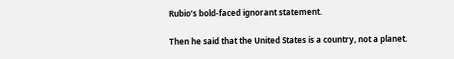Rubio’s bold-faced ignorant statement.

Then he said that the United States is a country, not a planet.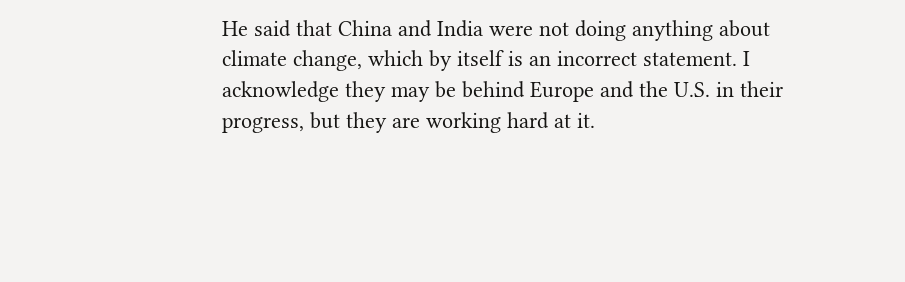He said that China and India were not doing anything about climate change, which by itself is an incorrect statement. I acknowledge they may be behind Europe and the U.S. in their progress, but they are working hard at it.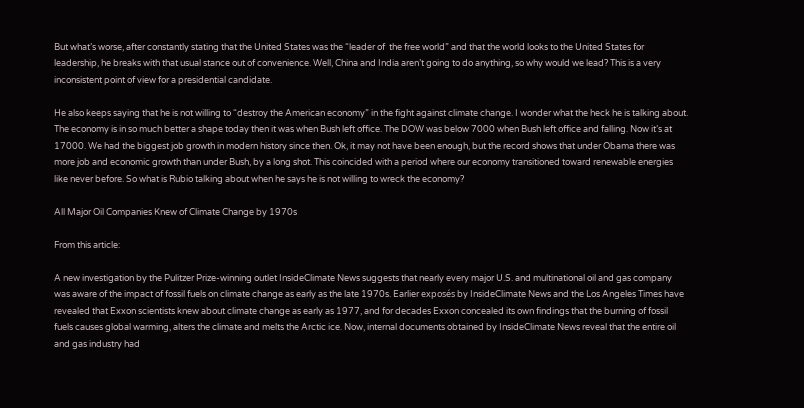But what’s worse, after constantly stating that the United States was the “leader of  the free world” and that the world looks to the United States for leadership, he breaks with that usual stance out of convenience. Well, China and India aren’t going to do anything, so why would we lead? This is a very inconsistent point of view for a presidential candidate.

He also keeps saying that he is not willing to “destroy the American economy” in the fight against climate change. I wonder what the heck he is talking about. The economy is in so much better a shape today then it was when Bush left office. The DOW was below 7000 when Bush left office and falling. Now it’s at 17000. We had the biggest job growth in modern history since then. Ok, it may not have been enough, but the record shows that under Obama there was more job and economic growth than under Bush, by a long shot. This coincided with a period where our economy transitioned toward renewable energies like never before. So what is Rubio talking about when he says he is not willing to wreck the economy?

All Major Oil Companies Knew of Climate Change by 1970s

From this article:

A new investigation by the Pulitzer Prize-winning outlet InsideClimate News suggests that nearly every major U.S. and multinational oil and gas company was aware of the impact of fossil fuels on climate change as early as the late 1970s. Earlier exposés by InsideClimate News and the Los Angeles Times have revealed that Exxon scientists knew about climate change as early as 1977, and for decades Exxon concealed its own findings that the burning of fossil fuels causes global warming, alters the climate and melts the Arctic ice. Now, internal documents obtained by InsideClimate News reveal that the entire oil and gas industry had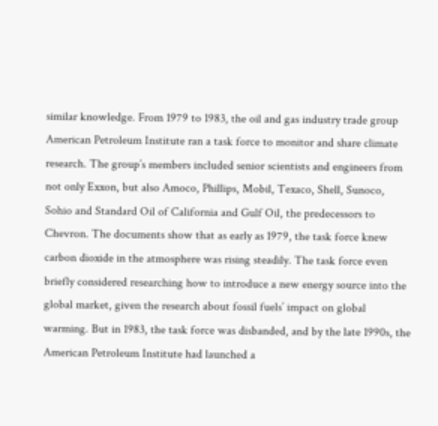similar knowledge. From 1979 to 1983, the oil and gas industry trade group American Petroleum Institute ran a task force to monitor and share climate research. The group’s members included senior scientists and engineers from not only Exxon, but also Amoco, Phillips, Mobil, Texaco, Shell, Sunoco, Sohio and Standard Oil of California and Gulf Oil, the predecessors to Chevron. The documents show that as early as 1979, the task force knew carbon dioxide in the atmosphere was rising steadily. The task force even briefly considered researching how to introduce a new energy source into the global market, given the research about fossil fuels’ impact on global warming. But in 1983, the task force was disbanded, and by the late 1990s, the American Petroleum Institute had launched a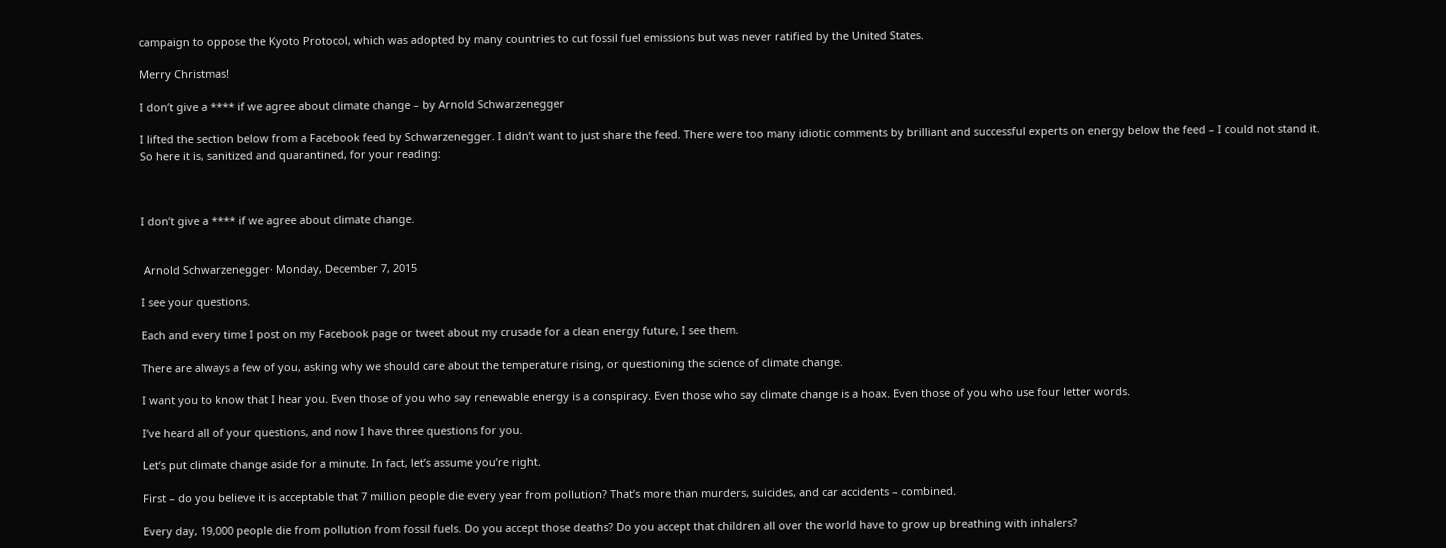campaign to oppose the Kyoto Protocol, which was adopted by many countries to cut fossil fuel emissions but was never ratified by the United States.

Merry Christmas!

I don’t give a **** if we agree about climate change – by Arnold Schwarzenegger

I lifted the section below from a Facebook feed by Schwarzenegger. I didn’t want to just share the feed. There were too many idiotic comments by brilliant and successful experts on energy below the feed – I could not stand it. So here it is, sanitized and quarantined, for your reading:



I don’t give a **** if we agree about climate change.


 Arnold Schwarzenegger· Monday, December 7, 2015

I see your questions.

Each and every time I post on my Facebook page or tweet about my crusade for a clean energy future, I see them.

There are always a few of you, asking why we should care about the temperature rising, or questioning the science of climate change.

I want you to know that I hear you. Even those of you who say renewable energy is a conspiracy. Even those who say climate change is a hoax. Even those of you who use four letter words.

I’ve heard all of your questions, and now I have three questions for you.

Let’s put climate change aside for a minute. In fact, let’s assume you’re right.

First – do you believe it is acceptable that 7 million people die every year from pollution? That’s more than murders, suicides, and car accidents – combined.

Every day, 19,000 people die from pollution from fossil fuels. Do you accept those deaths? Do you accept that children all over the world have to grow up breathing with inhalers?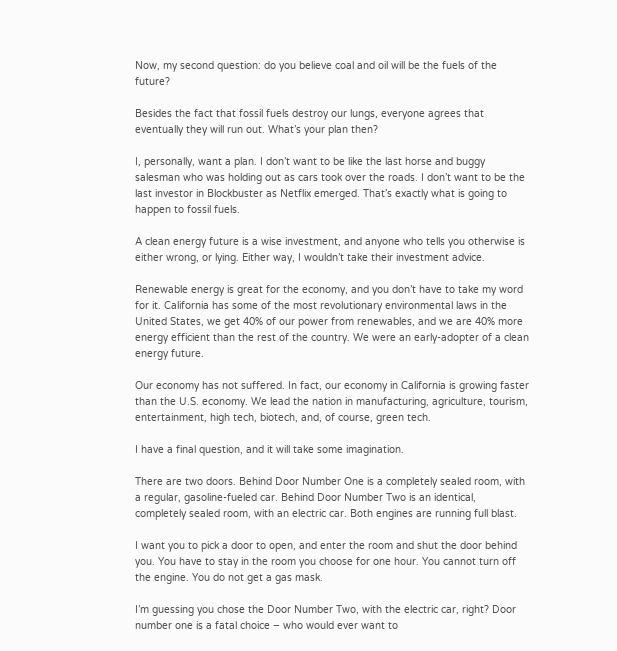Now, my second question: do you believe coal and oil will be the fuels of the future?

Besides the fact that fossil fuels destroy our lungs, everyone agrees that eventually they will run out. What’s your plan then?

I, personally, want a plan. I don’t want to be like the last horse and buggy salesman who was holding out as cars took over the roads. I don’t want to be the last investor in Blockbuster as Netflix emerged. That’s exactly what is going to happen to fossil fuels.

A clean energy future is a wise investment, and anyone who tells you otherwise is either wrong, or lying. Either way, I wouldn’t take their investment advice.

Renewable energy is great for the economy, and you don’t have to take my word for it. California has some of the most revolutionary environmental laws in the United States, we get 40% of our power from renewables, and we are 40% more energy efficient than the rest of the country. We were an early-adopter of a clean energy future.

Our economy has not suffered. In fact, our economy in California is growing faster than the U.S. economy. We lead the nation in manufacturing, agriculture, tourism, entertainment, high tech, biotech, and, of course, green tech.

I have a final question, and it will take some imagination.

There are two doors. Behind Door Number One is a completely sealed room, with a regular, gasoline-fueled car. Behind Door Number Two is an identical, completely sealed room, with an electric car. Both engines are running full blast.

I want you to pick a door to open, and enter the room and shut the door behind you. You have to stay in the room you choose for one hour. You cannot turn off the engine. You do not get a gas mask.

I’m guessing you chose the Door Number Two, with the electric car, right? Door number one is a fatal choice – who would ever want to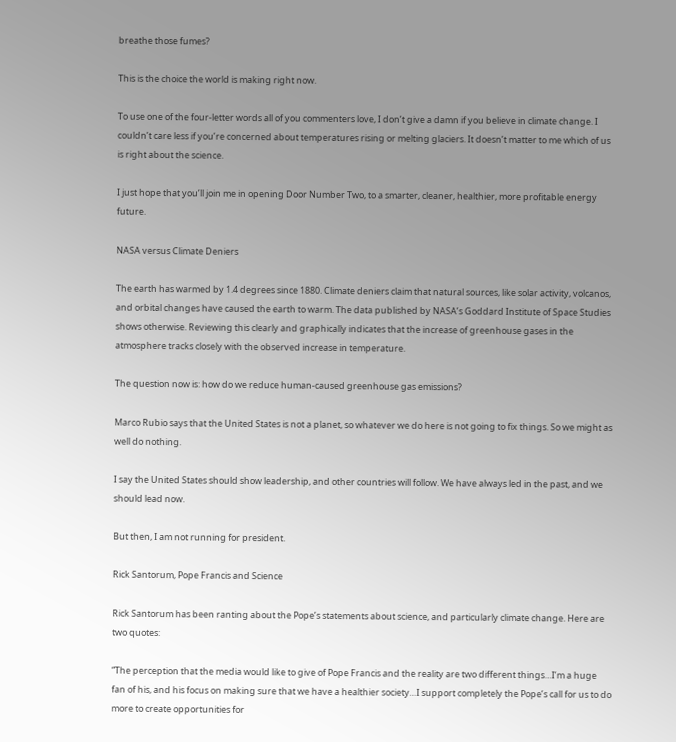breathe those fumes?

This is the choice the world is making right now.

To use one of the four-letter words all of you commenters love, I don’t give a damn if you believe in climate change. I couldn’t care less if you’re concerned about temperatures rising or melting glaciers. It doesn’t matter to me which of us is right about the science.

I just hope that you’ll join me in opening Door Number Two, to a smarter, cleaner, healthier, more profitable energy future.

NASA versus Climate Deniers

The earth has warmed by 1.4 degrees since 1880. Climate deniers claim that natural sources, like solar activity, volcanos, and orbital changes have caused the earth to warm. The data published by NASA’s Goddard Institute of Space Studies shows otherwise. Reviewing this clearly and graphically indicates that the increase of greenhouse gases in the atmosphere tracks closely with the observed increase in temperature.

The question now is: how do we reduce human-caused greenhouse gas emissions?

Marco Rubio says that the United States is not a planet, so whatever we do here is not going to fix things. So we might as well do nothing.

I say the United States should show leadership, and other countries will follow. We have always led in the past, and we should lead now.

But then, I am not running for president.

Rick Santorum, Pope Francis and Science

Rick Santorum has been ranting about the Pope’s statements about science, and particularly climate change. Here are two quotes:

“The perception that the media would like to give of Pope Francis and the reality are two different things…I’m a huge fan of his, and his focus on making sure that we have a healthier society…I support completely the Pope’s call for us to do more to create opportunities for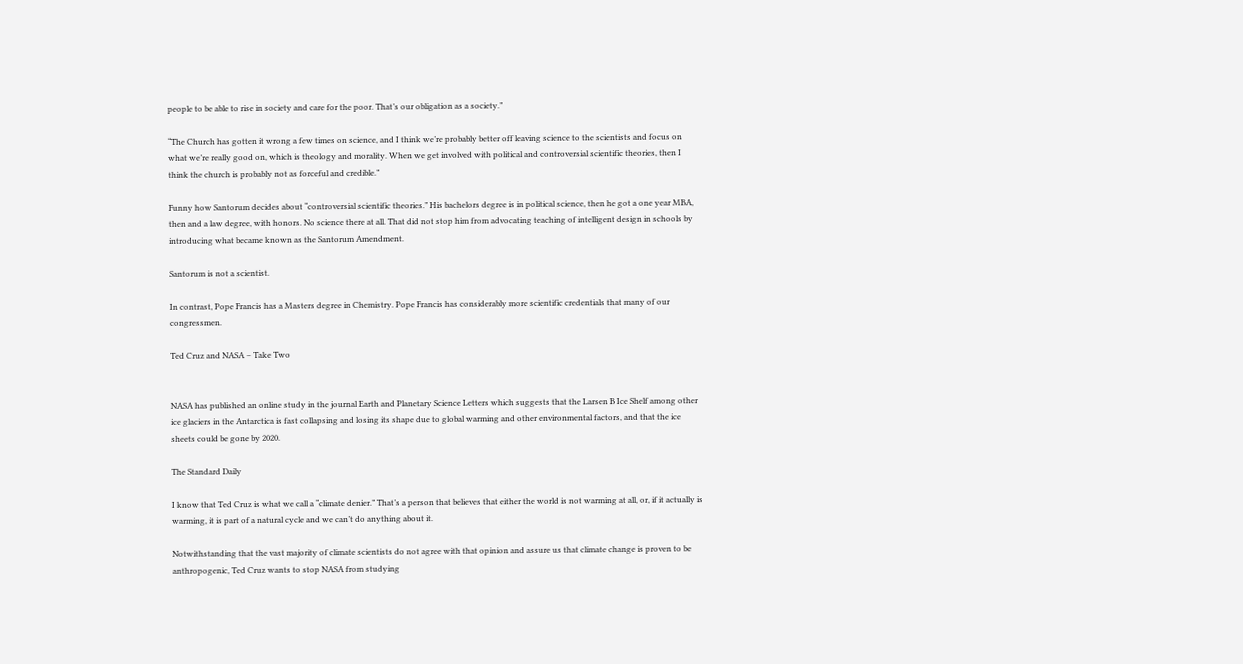people to be able to rise in society and care for the poor. That’s our obligation as a society.”

“The Church has gotten it wrong a few times on science, and I think we’re probably better off leaving science to the scientists and focus on what we’re really good on, which is theology and morality. When we get involved with political and controversial scientific theories, then I think the church is probably not as forceful and credible.”

Funny how Santorum decides about “controversial scientific theories.” His bachelors degree is in political science, then he got a one year MBA, then and a law degree, with honors. No science there at all. That did not stop him from advocating teaching of intelligent design in schools by introducing what became known as the Santorum Amendment.

Santorum is not a scientist.

In contrast, Pope Francis has a Masters degree in Chemistry. Pope Francis has considerably more scientific credentials that many of our congressmen.

Ted Cruz and NASA – Take Two


NASA has published an online study in the journal Earth and Planetary Science Letters which suggests that the Larsen B Ice Shelf among other ice glaciers in the Antarctica is fast collapsing and losing its shape due to global warming and other environmental factors, and that the ice sheets could be gone by 2020.

The Standard Daily

I know that Ted Cruz is what we call a “climate denier.” That’s a person that believes that either the world is not warming at all, or, if it actually is warming, it is part of a natural cycle and we can’t do anything about it.

Notwithstanding that the vast majority of climate scientists do not agree with that opinion and assure us that climate change is proven to be anthropogenic, Ted Cruz wants to stop NASA from studying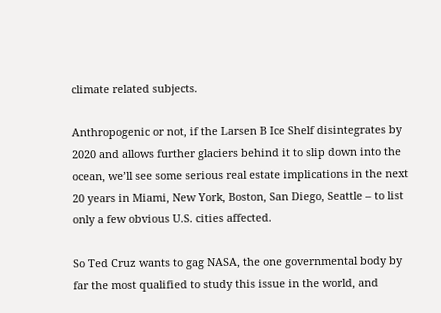climate related subjects.

Anthropogenic or not, if the Larsen B Ice Shelf disintegrates by 2020 and allows further glaciers behind it to slip down into the ocean, we’ll see some serious real estate implications in the next 20 years in Miami, New York, Boston, San Diego, Seattle – to list only a few obvious U.S. cities affected.

So Ted Cruz wants to gag NASA, the one governmental body by far the most qualified to study this issue in the world, and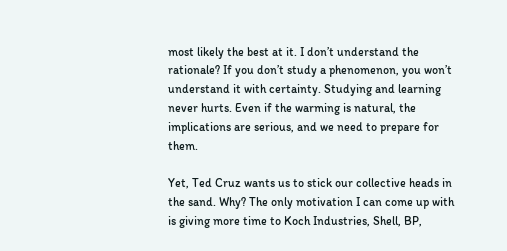most likely the best at it. I don’t understand the rationale? If you don’t study a phenomenon, you won’t understand it with certainty. Studying and learning never hurts. Even if the warming is natural, the implications are serious, and we need to prepare for them.

Yet, Ted Cruz wants us to stick our collective heads in the sand. Why? The only motivation I can come up with is giving more time to Koch Industries, Shell, BP,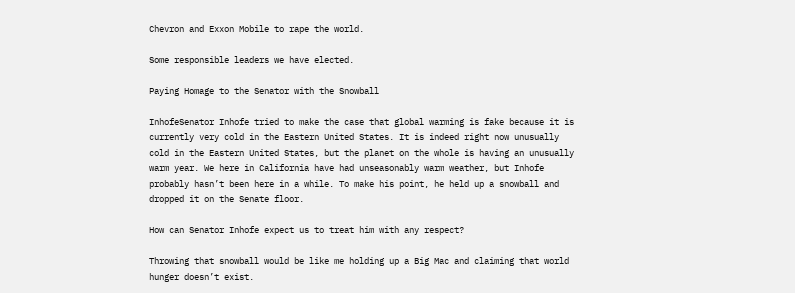Chevron and Exxon Mobile to rape the world.

Some responsible leaders we have elected.

Paying Homage to the Senator with the Snowball

InhofeSenator Inhofe tried to make the case that global warming is fake because it is currently very cold in the Eastern United States. It is indeed right now unusually cold in the Eastern United States, but the planet on the whole is having an unusually warm year. We here in California have had unseasonably warm weather, but Inhofe probably hasn’t been here in a while. To make his point, he held up a snowball and dropped it on the Senate floor.

How can Senator Inhofe expect us to treat him with any respect?

Throwing that snowball would be like me holding up a Big Mac and claiming that world hunger doesn’t exist.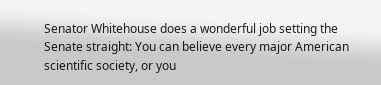Senator Whitehouse does a wonderful job setting the Senate straight: You can believe every major American scientific society, or you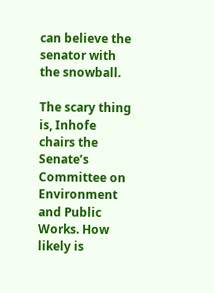can believe the senator with the snowball.

The scary thing is, Inhofe chairs the Senate’s Committee on Environment and Public Works. How likely is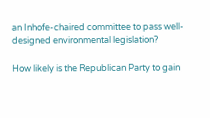an Inhofe-chaired committee to pass well-designed environmental legislation?

How likely is the Republican Party to gain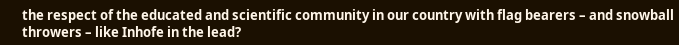the respect of the educated and scientific community in our country with flag bearers – and snowball throwers – like Inhofe in the lead?